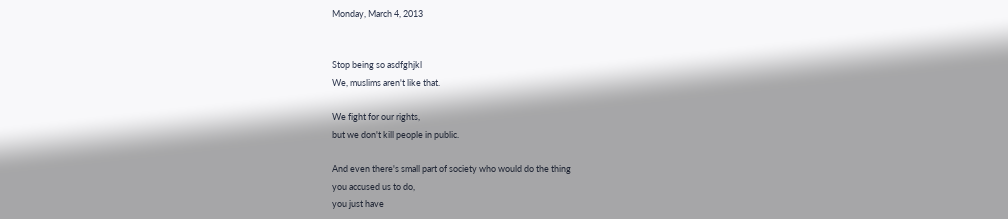Monday, March 4, 2013


Stop being so asdfghjkl
We, muslims aren't like that.

We fight for our rights,
but we don't kill people in public.

And even there's small part of society who would do the thing
you accused us to do,
you just have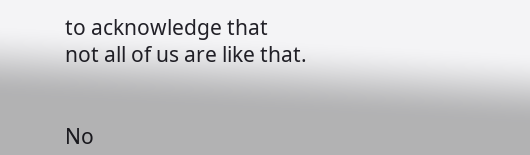to acknowledge that
not all of us are like that.


No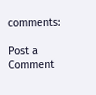comments:

Post a Comment